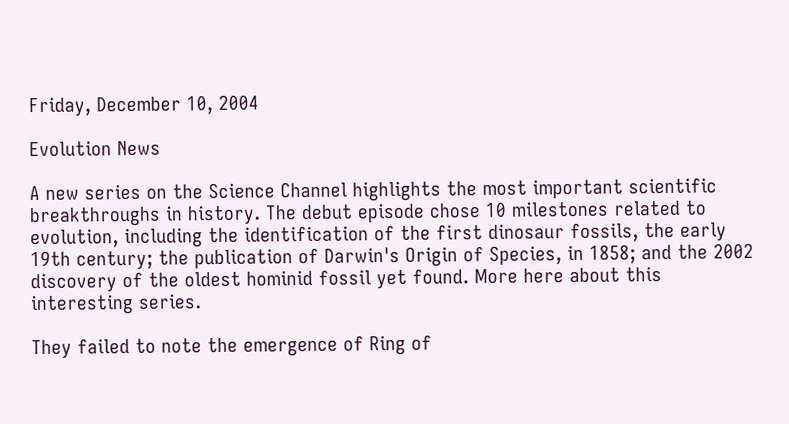Friday, December 10, 2004

Evolution News

A new series on the Science Channel highlights the most important scientific breakthroughs in history. The debut episode chose 10 milestones related to evolution, including the identification of the first dinosaur fossils, the early 19th century; the publication of Darwin's Origin of Species, in 1858; and the 2002 discovery of the oldest hominid fossil yet found. More here about this interesting series.

They failed to note the emergence of Ring of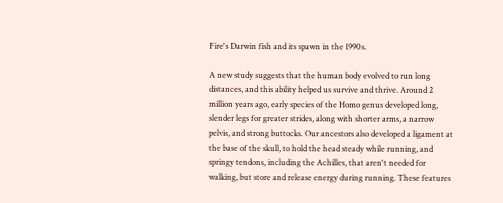Fire's Darwin fish and its spawn in the 1990s.

A new study suggests that the human body evolved to run long distances, and this ability helped us survive and thrive. Around 2 million years ago, early species of the Homo genus developed long, slender legs for greater strides, along with shorter arms, a narrow pelvis, and strong buttocks. Our ancestors also developed a ligament at the base of the skull, to hold the head steady while running, and springy tendons, including the Achilles, that aren't needed for walking, but store and release energy during running. These features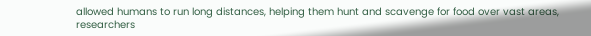allowed humans to run long distances, helping them hunt and scavenge for food over vast areas, researchers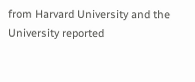from Harvard University and the University reported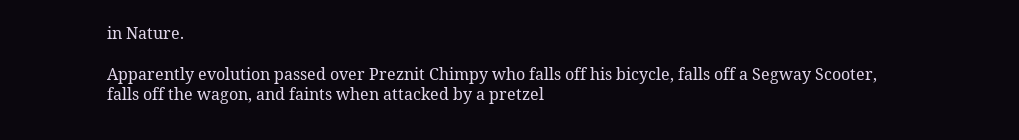in Nature.

Apparently evolution passed over Preznit Chimpy who falls off his bicycle, falls off a Segway Scooter, falls off the wagon, and faints when attacked by a pretzel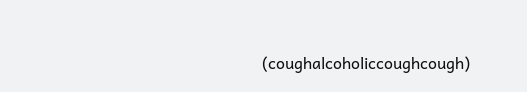(coughalcoholiccoughcough)